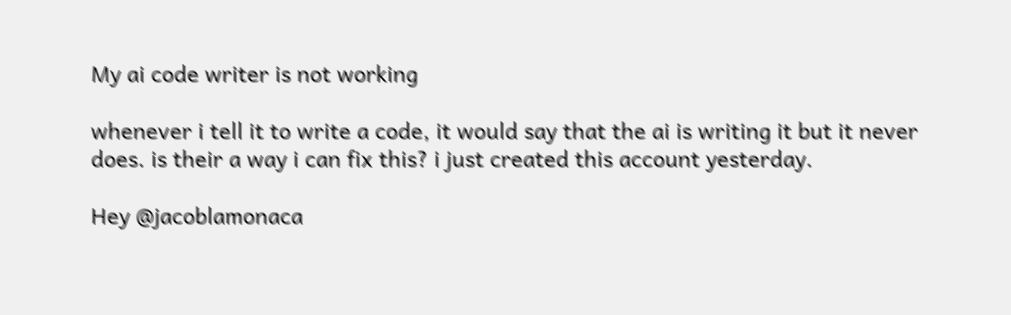My ai code writer is not working

whenever i tell it to write a code, it would say that the ai is writing it but it never does. is their a way i can fix this? i just created this account yesterday.

Hey @jacoblamonaca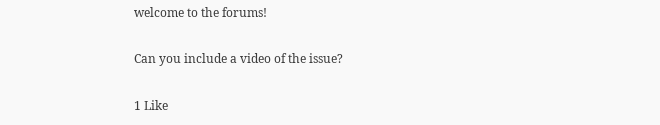welcome to the forums!

Can you include a video of the issue?

1 Like